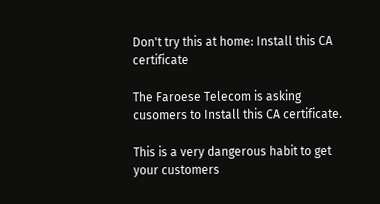Don't try this at home: Install this CA certificate

The Faroese Telecom is asking cusomers to Install this CA certificate.

This is a very dangerous habit to get your customers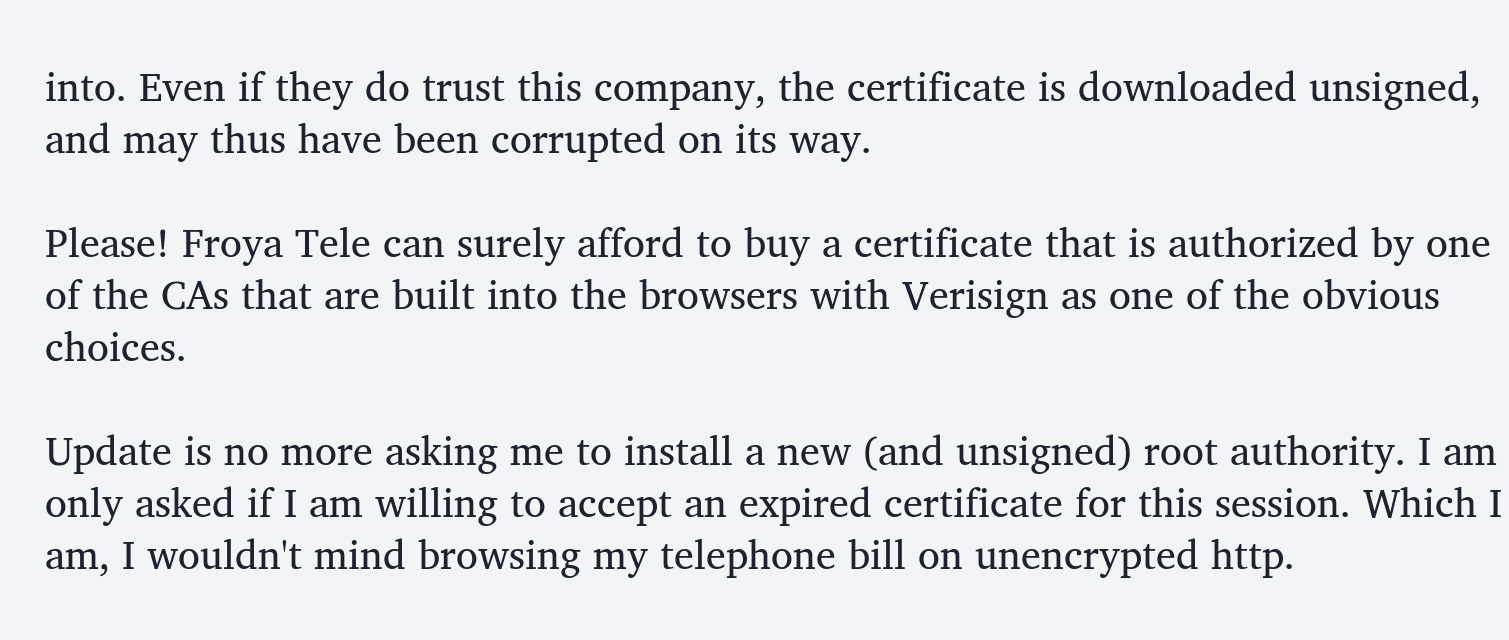into. Even if they do trust this company, the certificate is downloaded unsigned, and may thus have been corrupted on its way.

Please! Froya Tele can surely afford to buy a certificate that is authorized by one of the CAs that are built into the browsers with Verisign as one of the obvious choices.

Update is no more asking me to install a new (and unsigned) root authority. I am only asked if I am willing to accept an expired certificate for this session. Which I am, I wouldn't mind browsing my telephone bill on unencrypted http.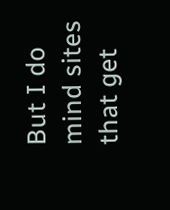But I do mind sites that get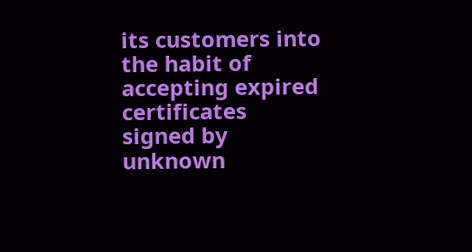its customers into the habit of accepting expired certificates signed by unknown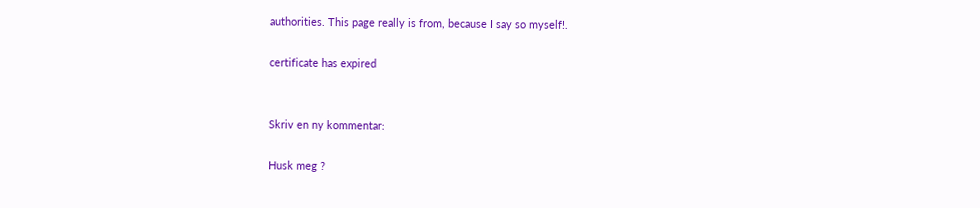authorities. This page really is from, because I say so myself!.

certificate has expired


Skriv en ny kommentar:

Husk meg ?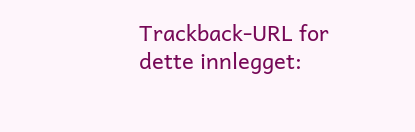Trackback-URL for dette innlegget: